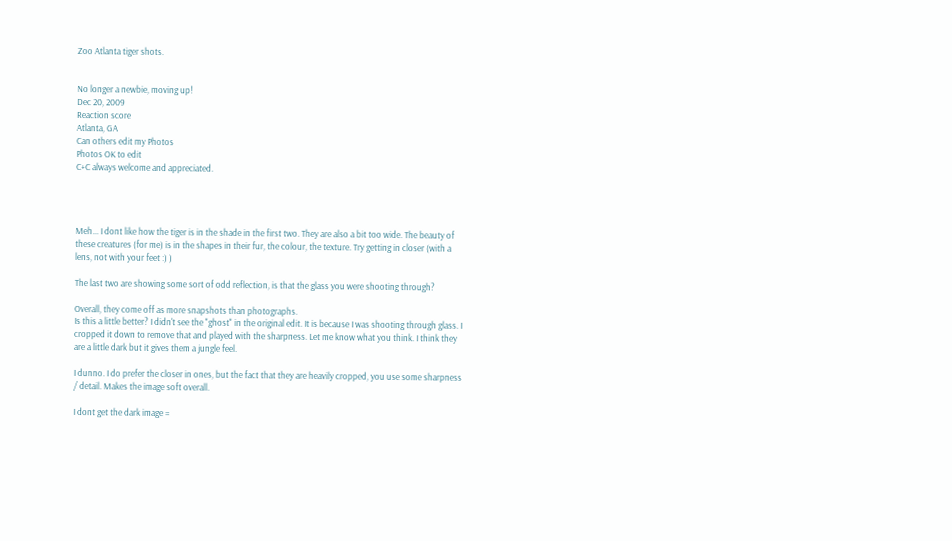Zoo Atlanta tiger shots.


No longer a newbie, moving up!
Dec 20, 2009
Reaction score
Atlanta, GA
Can others edit my Photos
Photos OK to edit
C+C always welcome and appreciated.




Meh... I dont like how the tiger is in the shade in the first two. They are also a bit too wide. The beauty of these creatures (for me) is in the shapes in their fur, the colour, the texture. Try getting in closer (with a lens, not with your feet :) )

The last two are showing some sort of odd reflection, is that the glass you were shooting through?

Overall, they come off as more snapshots than photographs.
Is this a little better? I didn't see the "ghost" in the original edit. It is because I was shooting through glass. I cropped it down to remove that and played with the sharpness. Let me know what you think. I think they are a little dark but it gives them a jungle feel.

I dunno. I do prefer the closer in ones, but the fact that they are heavily cropped, you use some sharpness / detail. Makes the image soft overall.

I dont get the dark image =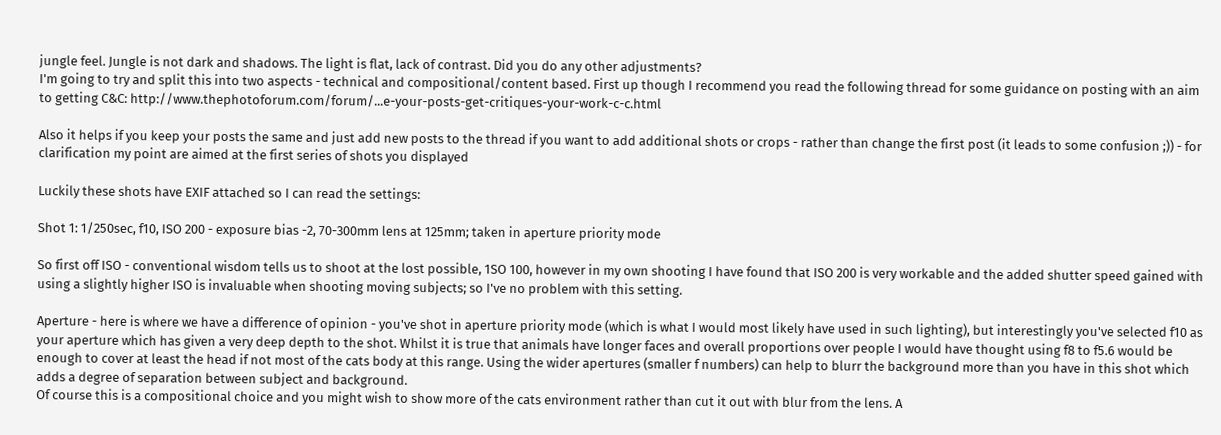jungle feel. Jungle is not dark and shadows. The light is flat, lack of contrast. Did you do any other adjustments?
I'm going to try and split this into two aspects - technical and compositional/content based. First up though I recommend you read the following thread for some guidance on posting with an aim to getting C&C: http://www.thephotoforum.com/forum/...e-your-posts-get-critiques-your-work-c-c.html

Also it helps if you keep your posts the same and just add new posts to the thread if you want to add additional shots or crops - rather than change the first post (it leads to some confusion ;)) - for clarification my point are aimed at the first series of shots you displayed

Luckily these shots have EXIF attached so I can read the settings:

Shot 1: 1/250sec, f10, ISO 200 - exposure bias -2, 70-300mm lens at 125mm; taken in aperture priority mode

So first off ISO - conventional wisdom tells us to shoot at the lost possible, 1SO 100, however in my own shooting I have found that ISO 200 is very workable and the added shutter speed gained with using a slightly higher ISO is invaluable when shooting moving subjects; so I've no problem with this setting.

Aperture - here is where we have a difference of opinion - you've shot in aperture priority mode (which is what I would most likely have used in such lighting), but interestingly you've selected f10 as your aperture which has given a very deep depth to the shot. Whilst it is true that animals have longer faces and overall proportions over people I would have thought using f8 to f5.6 would be enough to cover at least the head if not most of the cats body at this range. Using the wider apertures (smaller f numbers) can help to blurr the background more than you have in this shot which adds a degree of separation between subject and background.
Of course this is a compositional choice and you might wish to show more of the cats environment rather than cut it out with blur from the lens. A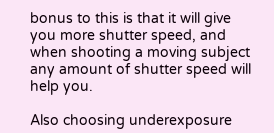bonus to this is that it will give you more shutter speed, and when shooting a moving subject any amount of shutter speed will help you.

Also choosing underexposure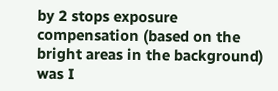by 2 stops exposure compensation (based on the bright areas in the background) was I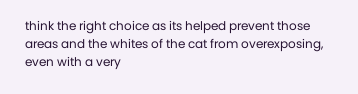think the right choice as its helped prevent those areas and the whites of the cat from overexposing, even with a very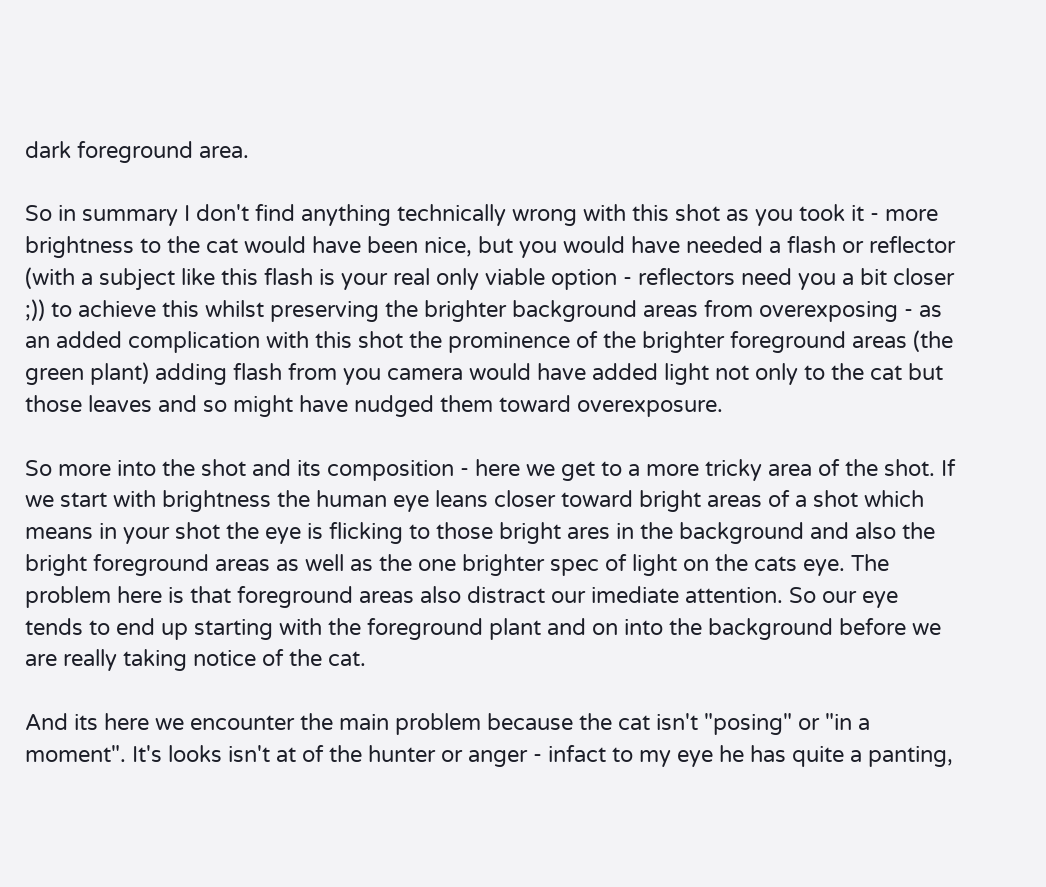dark foreground area.

So in summary I don't find anything technically wrong with this shot as you took it - more brightness to the cat would have been nice, but you would have needed a flash or reflector (with a subject like this flash is your real only viable option - reflectors need you a bit closer ;)) to achieve this whilst preserving the brighter background areas from overexposing - as an added complication with this shot the prominence of the brighter foreground areas (the green plant) adding flash from you camera would have added light not only to the cat but those leaves and so might have nudged them toward overexposure.

So more into the shot and its composition - here we get to a more tricky area of the shot. If we start with brightness the human eye leans closer toward bright areas of a shot which means in your shot the eye is flicking to those bright ares in the background and also the bright foreground areas as well as the one brighter spec of light on the cats eye. The problem here is that foreground areas also distract our imediate attention. So our eye tends to end up starting with the foreground plant and on into the background before we are really taking notice of the cat.

And its here we encounter the main problem because the cat isn't "posing" or "in a moment". It's looks isn't at of the hunter or anger - infact to my eye he has quite a panting,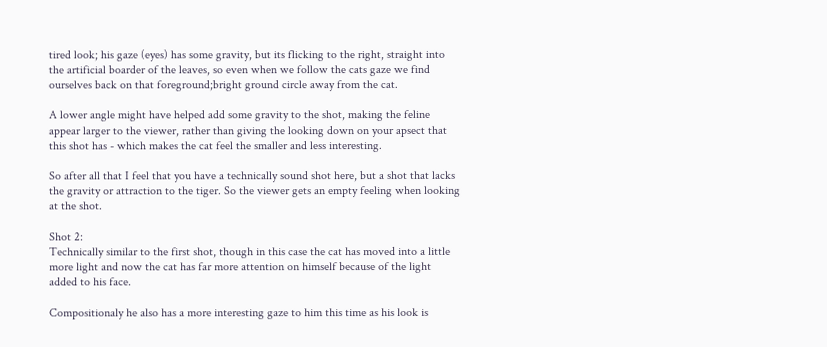tired look; his gaze (eyes) has some gravity, but its flicking to the right, straight into the artificial boarder of the leaves, so even when we follow the cats gaze we find ourselves back on that foreground;bright ground circle away from the cat.

A lower angle might have helped add some gravity to the shot, making the feline appear larger to the viewer, rather than giving the looking down on your apsect that this shot has - which makes the cat feel the smaller and less interesting.

So after all that I feel that you have a technically sound shot here, but a shot that lacks the gravity or attraction to the tiger. So the viewer gets an empty feeling when looking at the shot.

Shot 2:
Technically similar to the first shot, though in this case the cat has moved into a little more light and now the cat has far more attention on himself because of the light added to his face.

Compositionaly he also has a more interesting gaze to him this time as his look is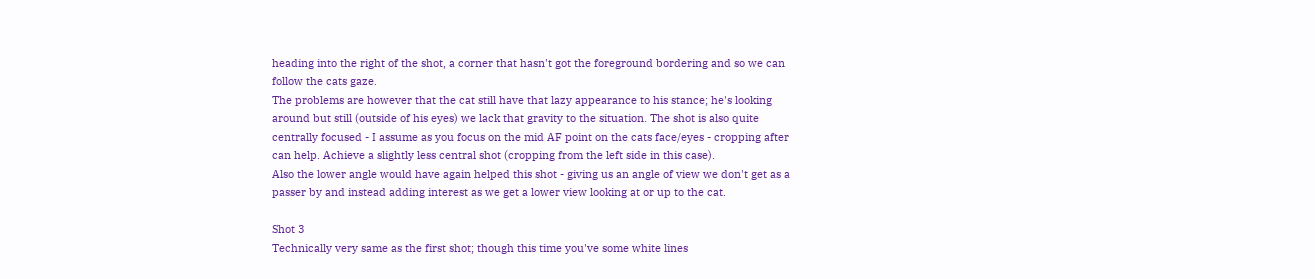heading into the right of the shot, a corner that hasn't got the foreground bordering and so we can follow the cats gaze.
The problems are however that the cat still have that lazy appearance to his stance; he's looking around but still (outside of his eyes) we lack that gravity to the situation. The shot is also quite centrally focused - I assume as you focus on the mid AF point on the cats face/eyes - cropping after can help. Achieve a slightly less central shot (cropping from the left side in this case).
Also the lower angle would have again helped this shot - giving us an angle of view we don't get as a passer by and instead adding interest as we get a lower view looking at or up to the cat.

Shot 3
Technically very same as the first shot; though this time you've some white lines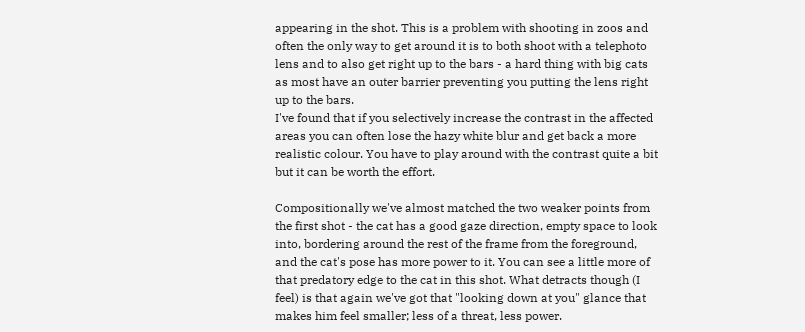appearing in the shot. This is a problem with shooting in zoos and often the only way to get around it is to both shoot with a telephoto lens and to also get right up to the bars - a hard thing with big cats as most have an outer barrier preventing you putting the lens right up to the bars.
I've found that if you selectively increase the contrast in the affected areas you can often lose the hazy white blur and get back a more realistic colour. You have to play around with the contrast quite a bit but it can be worth the effort.

Compositionally we've almost matched the two weaker points from the first shot - the cat has a good gaze direction, empty space to look into, bordering around the rest of the frame from the foreground, and the cat's pose has more power to it. You can see a little more of that predatory edge to the cat in this shot. What detracts though (I feel) is that again we've got that "looking down at you" glance that makes him feel smaller; less of a threat, less power.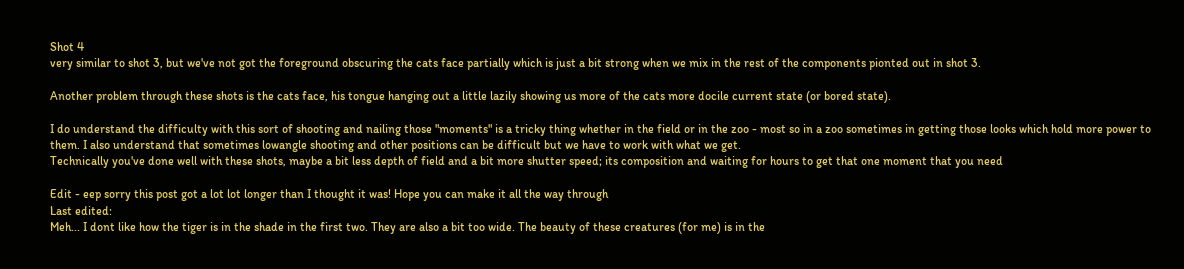Shot 4
very similar to shot 3, but we've not got the foreground obscuring the cats face partially which is just a bit strong when we mix in the rest of the components pionted out in shot 3.

Another problem through these shots is the cats face, his tongue hanging out a little lazily showing us more of the cats more docile current state (or bored state).

I do understand the difficulty with this sort of shooting and nailing those "moments" is a tricky thing whether in the field or in the zoo - most so in a zoo sometimes in getting those looks which hold more power to them. I also understand that sometimes lowangle shooting and other positions can be difficult but we have to work with what we get.
Technically you've done well with these shots, maybe a bit less depth of field and a bit more shutter speed; its composition and waiting for hours to get that one moment that you need

Edit - eep sorry this post got a lot lot longer than I thought it was! Hope you can make it all the way through
Last edited:
Meh... I dont like how the tiger is in the shade in the first two. They are also a bit too wide. The beauty of these creatures (for me) is in the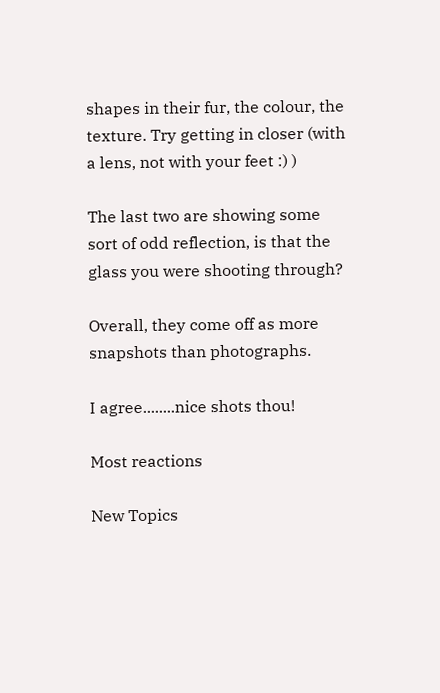shapes in their fur, the colour, the texture. Try getting in closer (with a lens, not with your feet :) )

The last two are showing some sort of odd reflection, is that the glass you were shooting through?

Overall, they come off as more snapshots than photographs.

I agree........nice shots thou!

Most reactions

New Topics